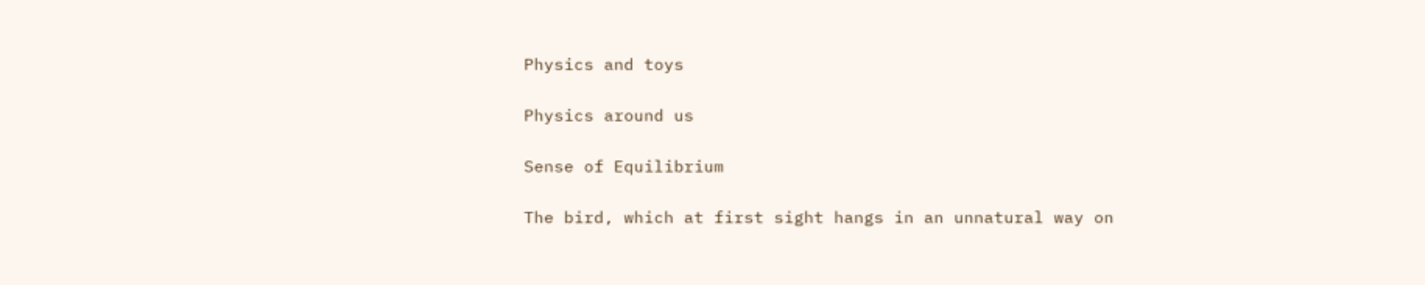Physics and toys

Physics around us

Sense of Equilibrium

The bird, which at first sight hangs in an unnatural way on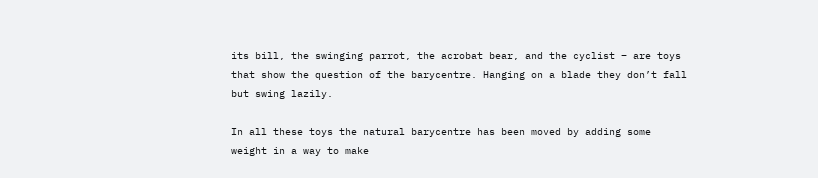its bill, the swinging parrot, the acrobat bear, and the cyclist – are toys that show the question of the barycentre. Hanging on a blade they don’t fall but swing lazily.

In all these toys the natural barycentre has been moved by adding some weight in a way to make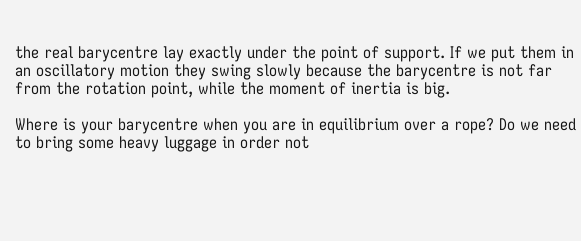the real barycentre lay exactly under the point of support. If we put them in an oscillatory motion they swing slowly because the barycentre is not far from the rotation point, while the moment of inertia is big.

Where is your barycentre when you are in equilibrium over a rope? Do we need to bring some heavy luggage in order not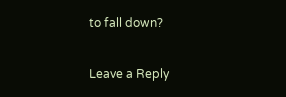to fall down?

Leave a Reply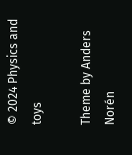© 2024 Physics and toys

Theme by Anders Norén